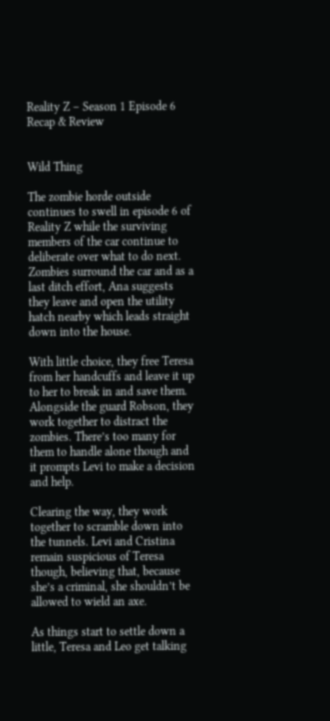Reality Z – Season 1 Episode 6 Recap & Review


Wild Thing

The zombie horde outside continues to swell in episode 6 of Reality Z while the surviving members of the car continue to deliberate over what to do next. Zombies surround the car and as a last ditch effort, Ana suggests they leave and open the utility hatch nearby which leads straight down into the house.

With little choice, they free Teresa from her handcuffs and leave it up to her to break in and save them. Alongside the guard Robson, they work together to distract the zombies. There’s too many for them to handle alone though and it prompts Levi to make a decision and help.

Clearing the way, they work together to scramble down into the tunnels. Levi and Cristina remain suspicious of Teresa though, believing that, because she’s a criminal, she shouldn’t be allowed to wield an axe.

As things start to settle down a little, Teresa and Leo get talking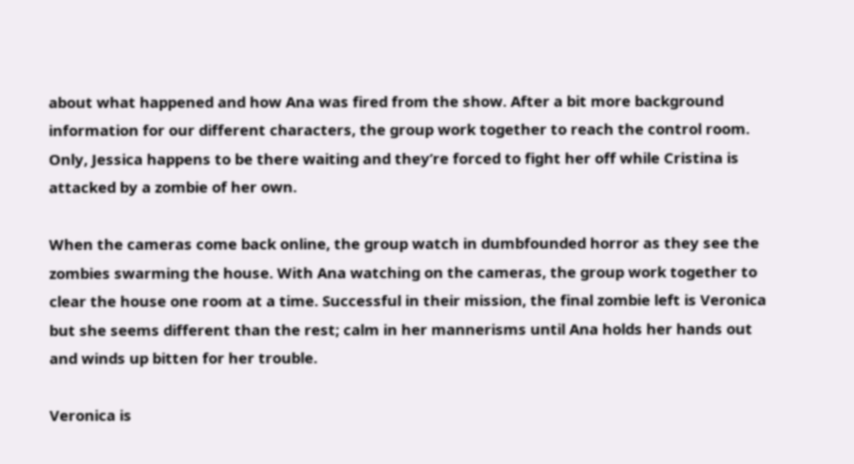about what happened and how Ana was fired from the show. After a bit more background information for our different characters, the group work together to reach the control room. Only, Jessica happens to be there waiting and they’re forced to fight her off while Cristina is attacked by a zombie of her own.

When the cameras come back online, the group watch in dumbfounded horror as they see the zombies swarming the house. With Ana watching on the cameras, the group work together to clear the house one room at a time. Successful in their mission, the final zombie left is Veronica but she seems different than the rest; calm in her mannerisms until Ana holds her hands out and winds up bitten for her trouble.

Veronica is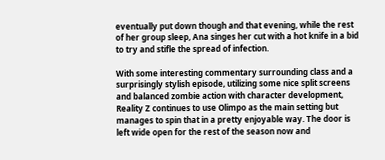eventually put down though and that evening, while the rest of her group sleep, Ana singes her cut with a hot knife in a bid to try and stifle the spread of infection.

With some interesting commentary surrounding class and a surprisingly stylish episode, utilizing some nice split screens and balanced zombie action with character development, Reality Z continues to use Olimpo as the main setting but manages to spin that in a pretty enjoyable way. The door is left wide open for the rest of the season now and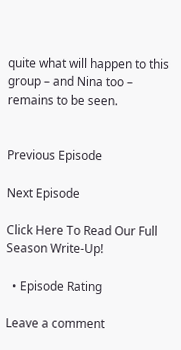quite what will happen to this group – and Nina too – remains to be seen.


Previous Episode

Next Episode

Click Here To Read Our Full Season Write-Up!

  • Episode Rating

Leave a comment